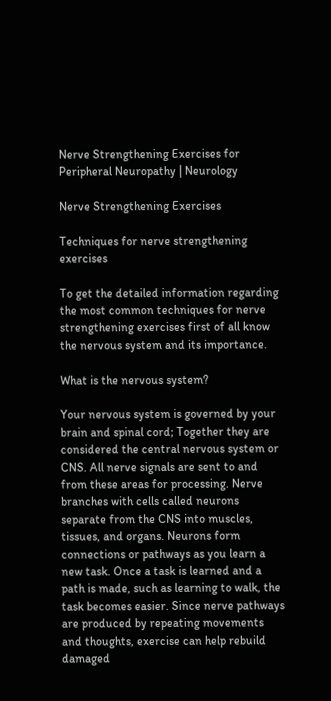Nerve Strengthening Exercises for Peripheral Neuropathy | Neurology

Nerve Strengthening Exercises

Techniques for nerve strengthening exercises

To get the detailed information regarding the most common techniques for nerve strengthening exercises first of all know the nervous system and its importance.

What is the nervous system?

Your nervous system is governed by your brain and spinal cord; Together they are considered the central nervous system or CNS. All nerve signals are sent to and from these areas for processing. Nerve branches with cells called neurons separate from the CNS into muscles, tissues, and organs. Neurons form connections or pathways as you learn a new task. Once a task is learned and a path is made, such as learning to walk, the task becomes easier. Since nerve pathways are produced by repeating movements and thoughts, exercise can help rebuild damaged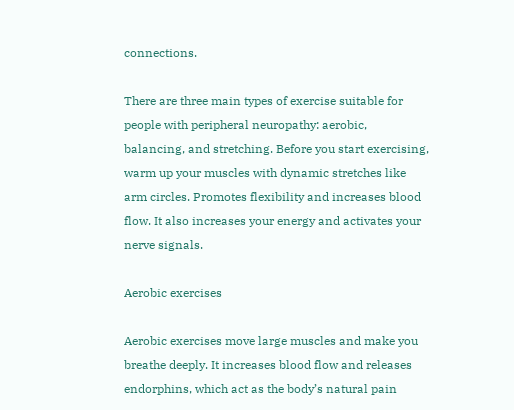connections.

There are three main types of exercise suitable for people with peripheral neuropathy: aerobic, balancing, and stretching. Before you start exercising, warm up your muscles with dynamic stretches like arm circles. Promotes flexibility and increases blood flow. It also increases your energy and activates your nerve signals.

Aerobic exercises

Aerobic exercises move large muscles and make you breathe deeply. It increases blood flow and releases endorphins, which act as the body’s natural pain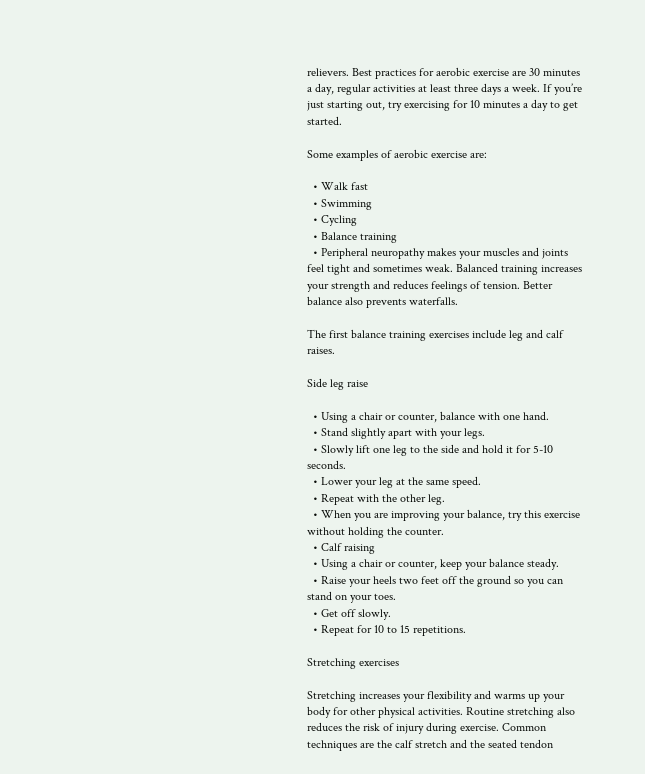relievers. Best practices for aerobic exercise are 30 minutes a day, regular activities at least three days a week. If you’re just starting out, try exercising for 10 minutes a day to get started.

Some examples of aerobic exercise are:

  • Walk fast
  • Swimming
  • Cycling
  • Balance training
  • Peripheral neuropathy makes your muscles and joints feel tight and sometimes weak. Balanced training increases your strength and reduces feelings of tension. Better balance also prevents waterfalls.

The first balance training exercises include leg and calf raises.

Side leg raise

  • Using a chair or counter, balance with one hand.
  • Stand slightly apart with your legs.
  • Slowly lift one leg to the side and hold it for 5-10 seconds.
  • Lower your leg at the same speed.
  • Repeat with the other leg.
  • When you are improving your balance, try this exercise without holding the counter.
  • Calf raising
  • Using a chair or counter, keep your balance steady.
  • Raise your heels two feet off the ground so you can stand on your toes.
  • Get off slowly.
  • Repeat for 10 to 15 repetitions.

Stretching exercises

Stretching increases your flexibility and warms up your body for other physical activities. Routine stretching also reduces the risk of injury during exercise. Common techniques are the calf stretch and the seated tendon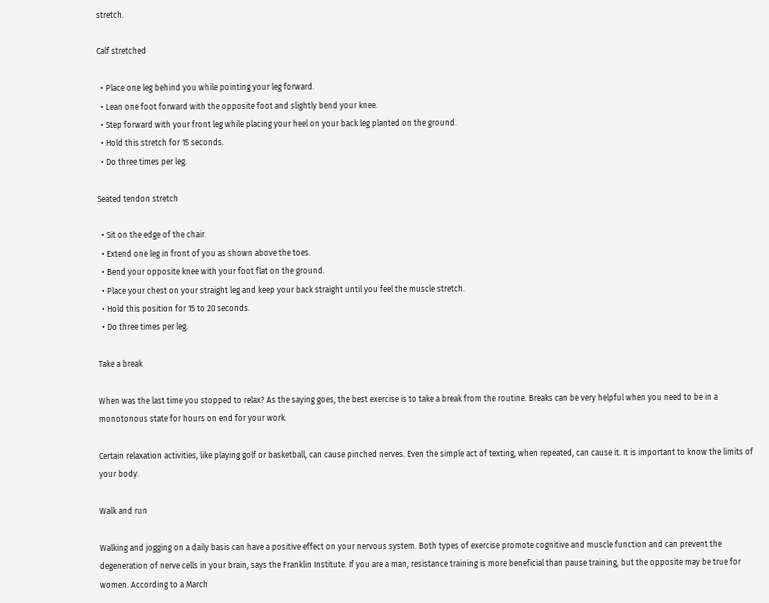stretch.

Calf stretched

  • Place one leg behind you while pointing your leg forward.
  • Lean one foot forward with the opposite foot and slightly bend your knee.
  • Step forward with your front leg while placing your heel on your back leg planted on the ground.
  • Hold this stretch for 15 seconds.
  • Do three times per leg.

Seated tendon stretch

  • Sit on the edge of the chair.
  • Extend one leg in front of you as shown above the toes.
  • Bend your opposite knee with your foot flat on the ground.
  • Place your chest on your straight leg and keep your back straight until you feel the muscle stretch.
  • Hold this position for 15 to 20 seconds.
  • Do three times per leg.

Take a break

When was the last time you stopped to relax? As the saying goes, the best exercise is to take a break from the routine. Breaks can be very helpful when you need to be in a monotonous state for hours on end for your work.

Certain relaxation activities, like playing golf or basketball, can cause pinched nerves. Even the simple act of texting, when repeated, can cause it. It is important to know the limits of your body.

Walk and run

Walking and jogging on a daily basis can have a positive effect on your nervous system. Both types of exercise promote cognitive and muscle function and can prevent the degeneration of nerve cells in your brain, says the Franklin Institute. If you are a man, resistance training is more beneficial than pause training, but the opposite may be true for women. According to a March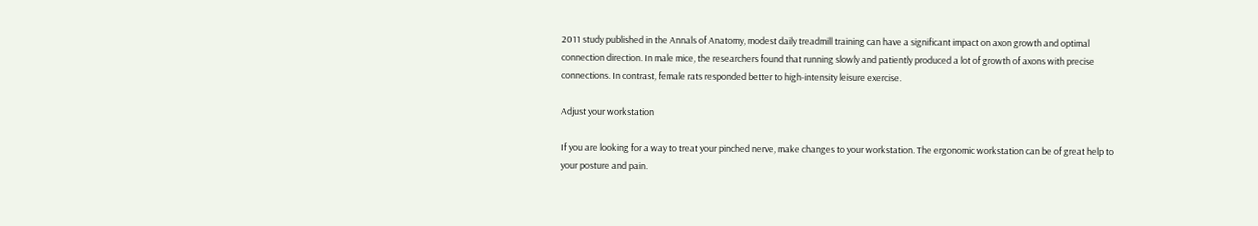2011 study published in the Annals of Anatomy, modest daily treadmill training can have a significant impact on axon growth and optimal connection direction. In male mice, the researchers found that running slowly and patiently produced a lot of growth of axons with precise connections. In contrast, female rats responded better to high-intensity leisure exercise.

Adjust your workstation

If you are looking for a way to treat your pinched nerve, make changes to your workstation. The ergonomic workstation can be of great help to your posture and pain.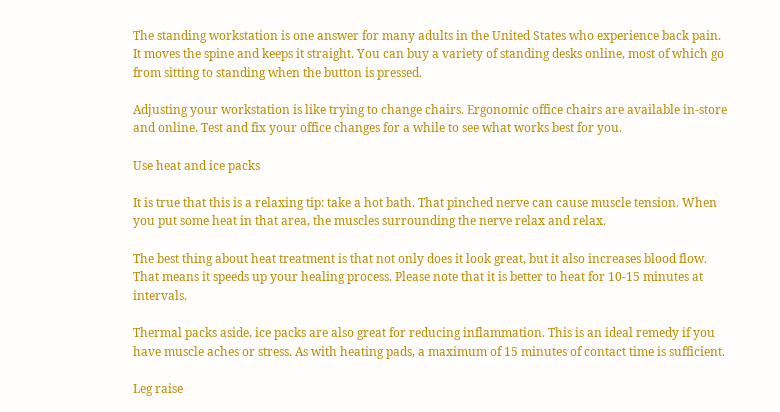The standing workstation is one answer for many adults in the United States who experience back pain. It moves the spine and keeps it straight. You can buy a variety of standing desks online, most of which go from sitting to standing when the button is pressed.

Adjusting your workstation is like trying to change chairs. Ergonomic office chairs are available in-store and online. Test and fix your office changes for a while to see what works best for you.

Use heat and ice packs

It is true that this is a relaxing tip: take a hot bath. That pinched nerve can cause muscle tension. When you put some heat in that area, the muscles surrounding the nerve relax and relax.

The best thing about heat treatment is that not only does it look great, but it also increases blood flow. That means it speeds up your healing process. Please note that it is better to heat for 10-15 minutes at intervals.

Thermal packs aside, ice packs are also great for reducing inflammation. This is an ideal remedy if you have muscle aches or stress. As with heating pads, a maximum of 15 minutes of contact time is sufficient.

Leg raise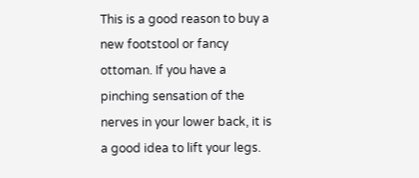This is a good reason to buy a new footstool or fancy ottoman. If you have a pinching sensation of the nerves in your lower back, it is a good idea to lift your legs.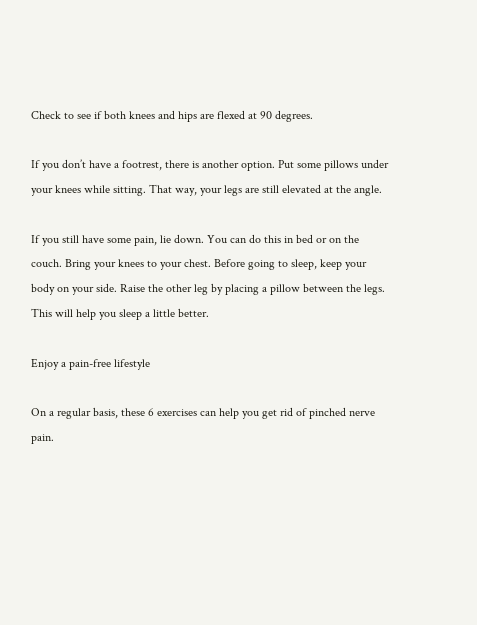Check to see if both knees and hips are flexed at 90 degrees.

If you don’t have a footrest, there is another option. Put some pillows under your knees while sitting. That way, your legs are still elevated at the angle.

If you still have some pain, lie down. You can do this in bed or on the couch. Bring your knees to your chest. Before going to sleep, keep your body on your side. Raise the other leg by placing a pillow between the legs. This will help you sleep a little better.

Enjoy a pain-free lifestyle

On a regular basis, these 6 exercises can help you get rid of pinched nerve pain.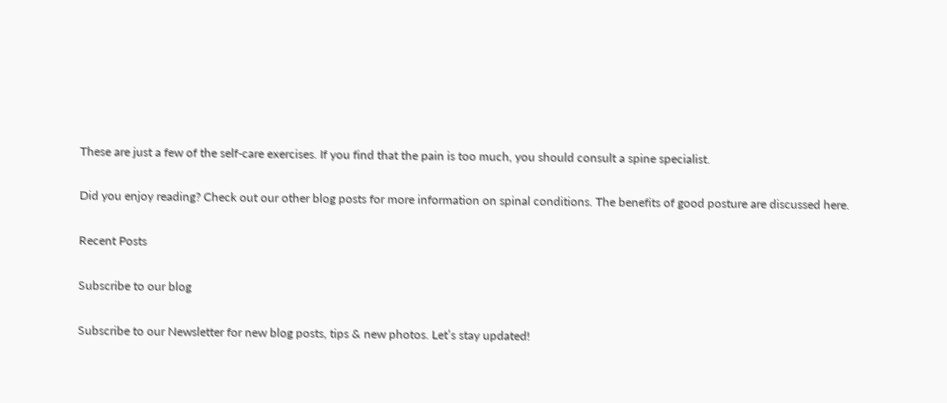These are just a few of the self-care exercises. If you find that the pain is too much, you should consult a spine specialist.

Did you enjoy reading? Check out our other blog posts for more information on spinal conditions. The benefits of good posture are discussed here.

Recent Posts

Subscribe to our blog

Subscribe to our Newsletter for new blog posts, tips & new photos. Let’s stay updated!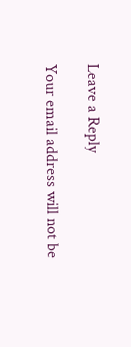Leave a Reply

Your email address will not be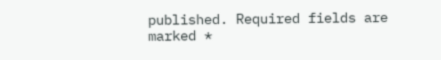published. Required fields are marked *